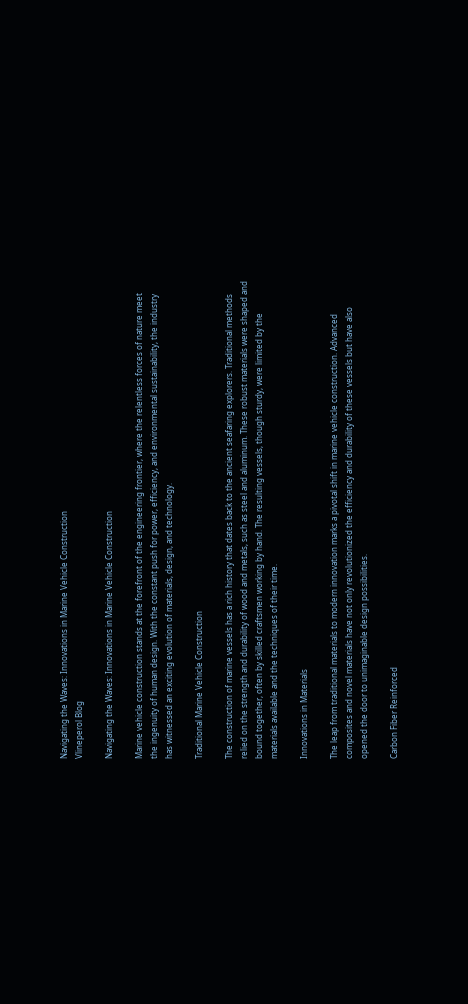Navigating the Waves: Innovations in Marine Vehicle Construction
Vlineperol Blog

Navigating the Waves: Innovations in Marine Vehicle Construction

Marine vehicle construction stands at the forefront of the engineering frontier, where the relentless forces of nature meet the ingenuity of human design. With the constant push for power, efficiency, and environmental sustainability, the industry has witnessed an exciting evolution of materials, design, and technology.

Traditional Marine Vehicle Construction

The construction of marine vessels has a rich history that dates back to the ancient seafaring explorers. Traditional methods relied on the strength and durability of wood and metals, such as steel and aluminum. These robust materials were shaped and bound together, often by skilled craftsmen working by hand. The resulting vessels, though sturdy, were limited by the materials available and the techniques of their time.

Innovations in Materials

The leap from traditional materials to modern innovation marks a pivotal shift in marine vehicle construction. Advanced composites and novel materials have not only revolutionized the efficiency and durability of these vessels but have also opened the door to unimaginable design possibilities.

Carbon Fiber Reinforced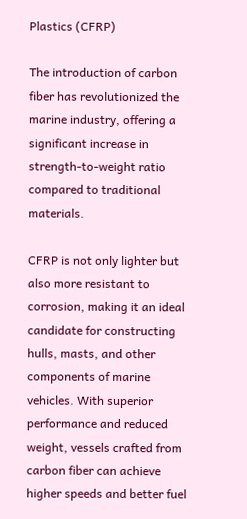Plastics (CFRP)

The introduction of carbon fiber has revolutionized the marine industry, offering a significant increase in strength-to-weight ratio compared to traditional materials.

CFRP is not only lighter but also more resistant to corrosion, making it an ideal candidate for constructing hulls, masts, and other components of marine vehicles. With superior performance and reduced weight, vessels crafted from carbon fiber can achieve higher speeds and better fuel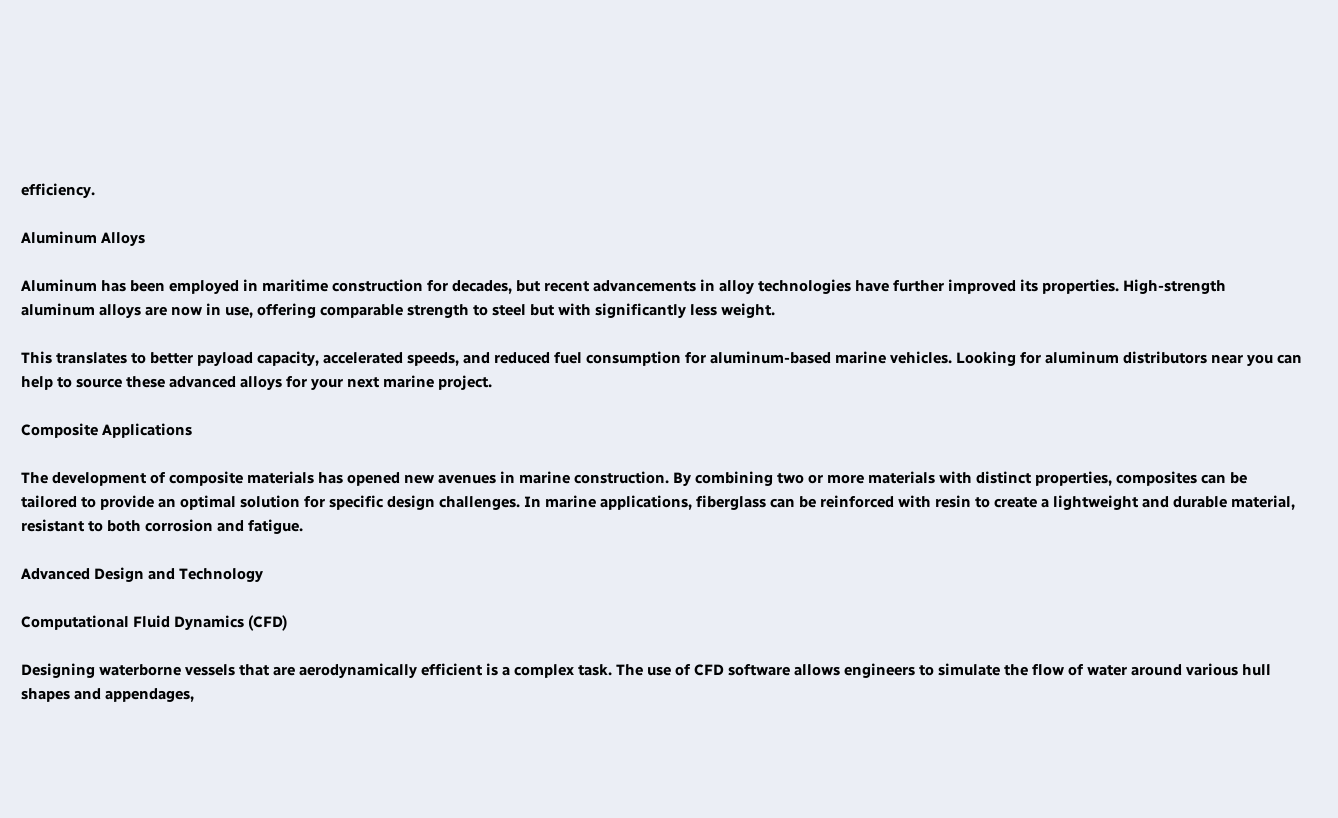efficiency.

Aluminum Alloys

Aluminum has been employed in maritime construction for decades, but recent advancements in alloy technologies have further improved its properties. High-strength aluminum alloys are now in use, offering comparable strength to steel but with significantly less weight.

This translates to better payload capacity, accelerated speeds, and reduced fuel consumption for aluminum-based marine vehicles. Looking for aluminum distributors near you can help to source these advanced alloys for your next marine project.

Composite Applications

The development of composite materials has opened new avenues in marine construction. By combining two or more materials with distinct properties, composites can be tailored to provide an optimal solution for specific design challenges. In marine applications, fiberglass can be reinforced with resin to create a lightweight and durable material, resistant to both corrosion and fatigue.

Advanced Design and Technology

Computational Fluid Dynamics (CFD)

Designing waterborne vessels that are aerodynamically efficient is a complex task. The use of CFD software allows engineers to simulate the flow of water around various hull shapes and appendages,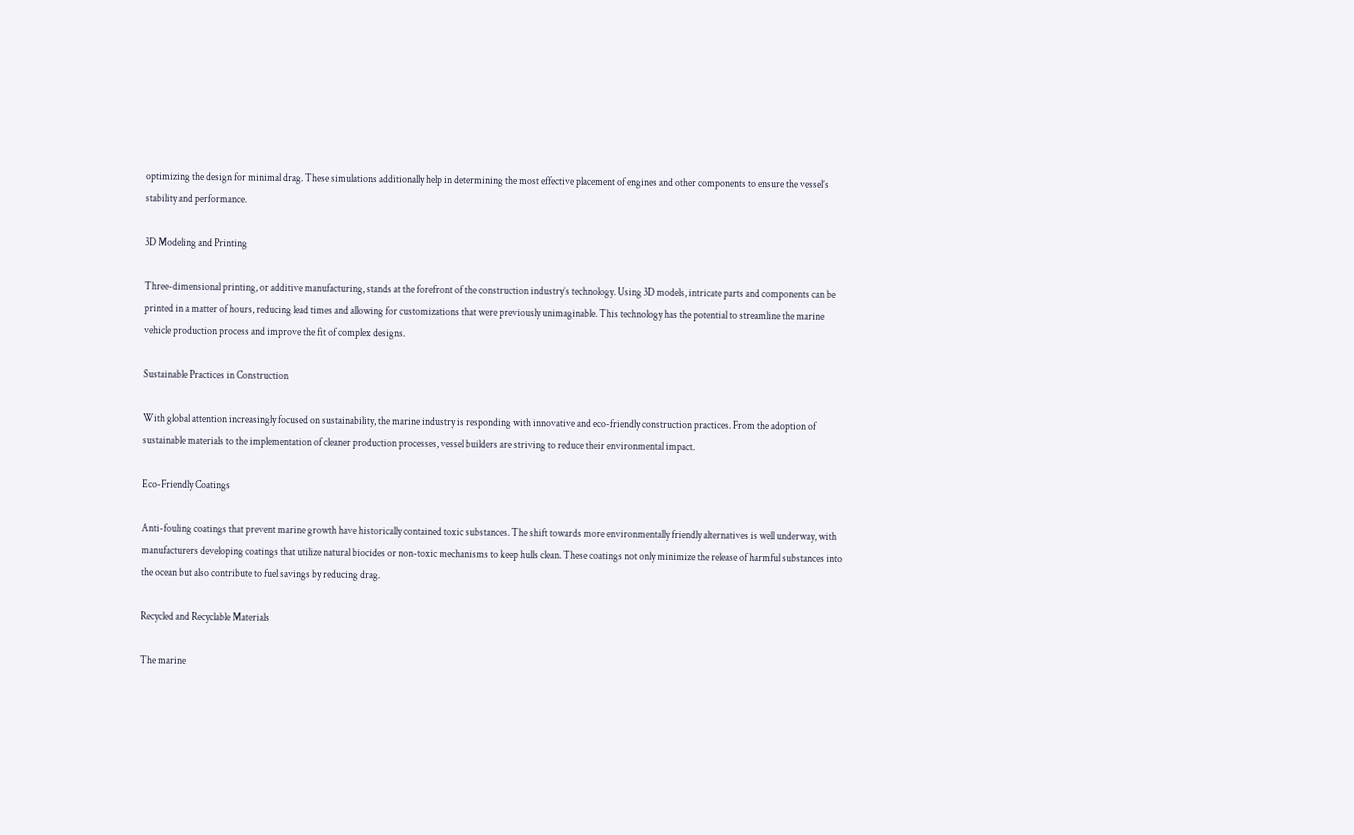optimizing the design for minimal drag. These simulations additionally help in determining the most effective placement of engines and other components to ensure the vessel’s stability and performance.

3D Modeling and Printing

Three-dimensional printing, or additive manufacturing, stands at the forefront of the construction industry’s technology. Using 3D models, intricate parts and components can be printed in a matter of hours, reducing lead times and allowing for customizations that were previously unimaginable. This technology has the potential to streamline the marine vehicle production process and improve the fit of complex designs.

Sustainable Practices in Construction

With global attention increasingly focused on sustainability, the marine industry is responding with innovative and eco-friendly construction practices. From the adoption of sustainable materials to the implementation of cleaner production processes, vessel builders are striving to reduce their environmental impact.

Eco-Friendly Coatings

Anti-fouling coatings that prevent marine growth have historically contained toxic substances. The shift towards more environmentally friendly alternatives is well underway, with manufacturers developing coatings that utilize natural biocides or non-toxic mechanisms to keep hulls clean. These coatings not only minimize the release of harmful substances into the ocean but also contribute to fuel savings by reducing drag.

Recycled and Recyclable Materials

The marine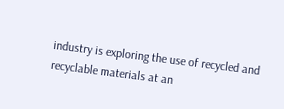industry is exploring the use of recycled and recyclable materials at an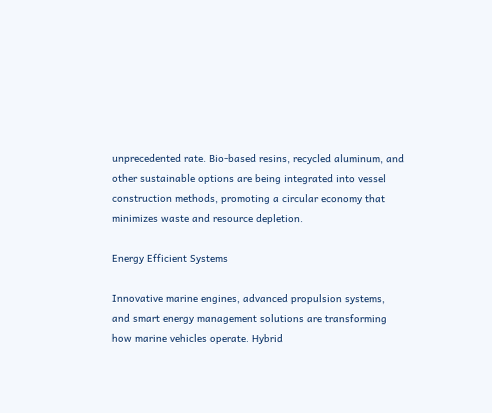unprecedented rate. Bio-based resins, recycled aluminum, and other sustainable options are being integrated into vessel construction methods, promoting a circular economy that minimizes waste and resource depletion.

Energy Efficient Systems

Innovative marine engines, advanced propulsion systems, and smart energy management solutions are transforming how marine vehicles operate. Hybrid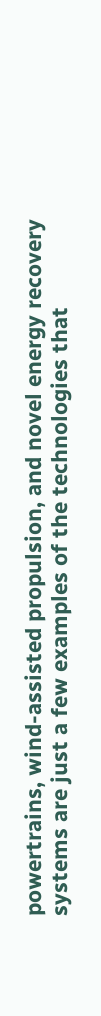powertrains, wind-assisted propulsion, and novel energy recovery systems are just a few examples of the technologies that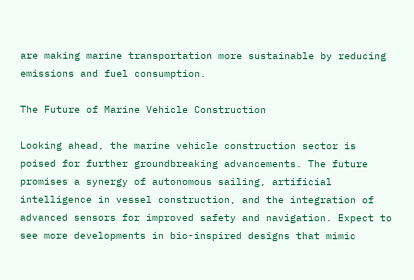are making marine transportation more sustainable by reducing emissions and fuel consumption.

The Future of Marine Vehicle Construction

Looking ahead, the marine vehicle construction sector is poised for further groundbreaking advancements. The future promises a synergy of autonomous sailing, artificial intelligence in vessel construction, and the integration of advanced sensors for improved safety and navigation. Expect to see more developments in bio-inspired designs that mimic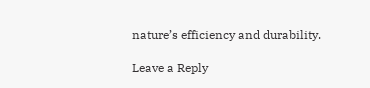nature’s efficiency and durability.

Leave a Reply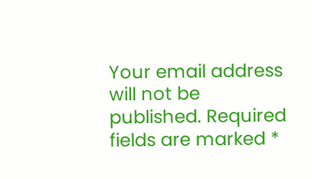Your email address will not be published. Required fields are marked *